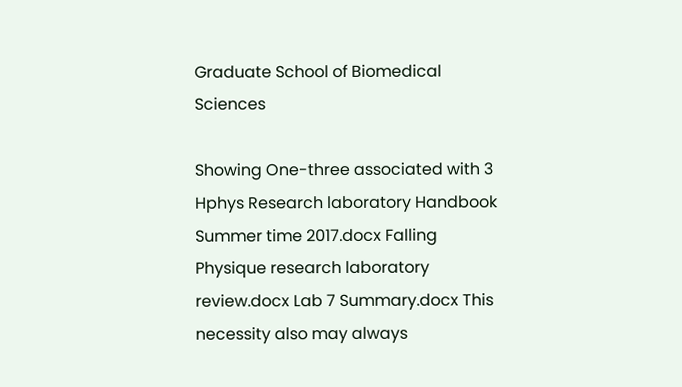Graduate School of Biomedical Sciences

Showing One-three associated with 3 Hphys Research laboratory Handbook Summer time 2017.docx Falling Physique research laboratory review.docx Lab 7 Summary.docx This necessity also may always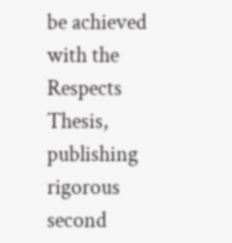be achieved with the Respects Thesis, publishing rigorous second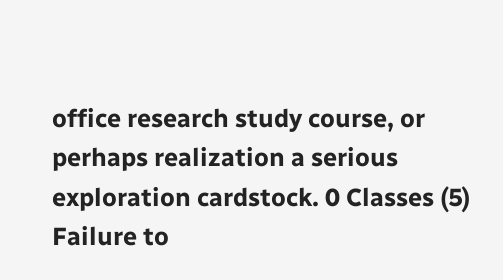office research study course, or perhaps realization a serious exploration cardstock. 0 Classes (5) Failure to